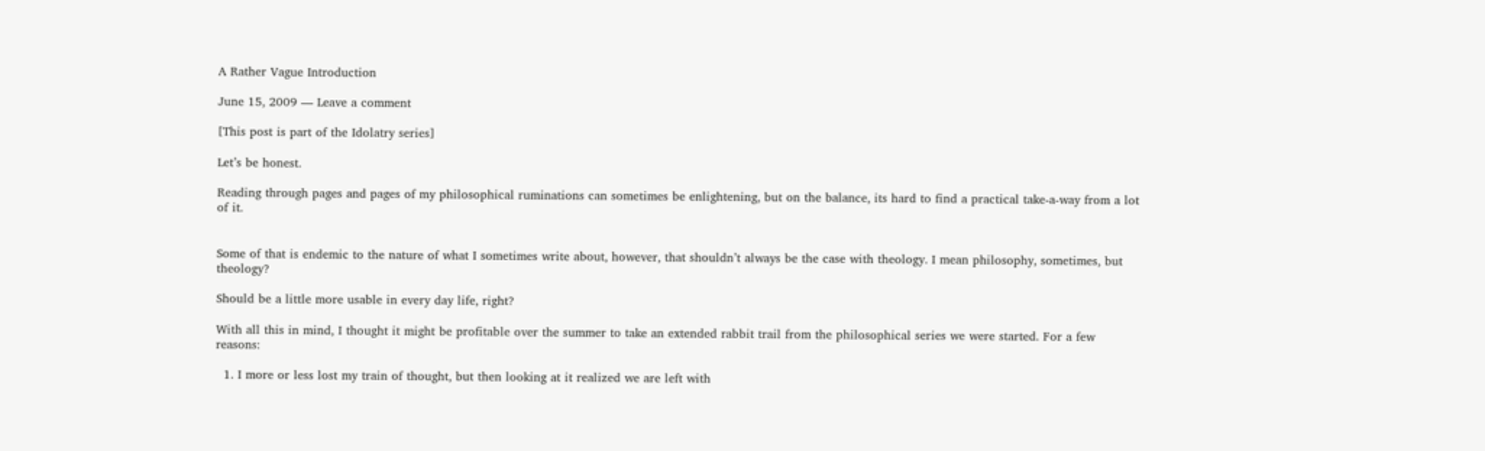A Rather Vague Introduction

June 15, 2009 — Leave a comment

[This post is part of the Idolatry series]

Let’s be honest.

Reading through pages and pages of my philosophical ruminations can sometimes be enlightening, but on the balance, its hard to find a practical take-a-way from a lot of it.


Some of that is endemic to the nature of what I sometimes write about, however, that shouldn’t always be the case with theology. I mean philosophy, sometimes, but theology?

Should be a little more usable in every day life, right?

With all this in mind, I thought it might be profitable over the summer to take an extended rabbit trail from the philosophical series we were started. For a few reasons:

  1. I more or less lost my train of thought, but then looking at it realized we are left with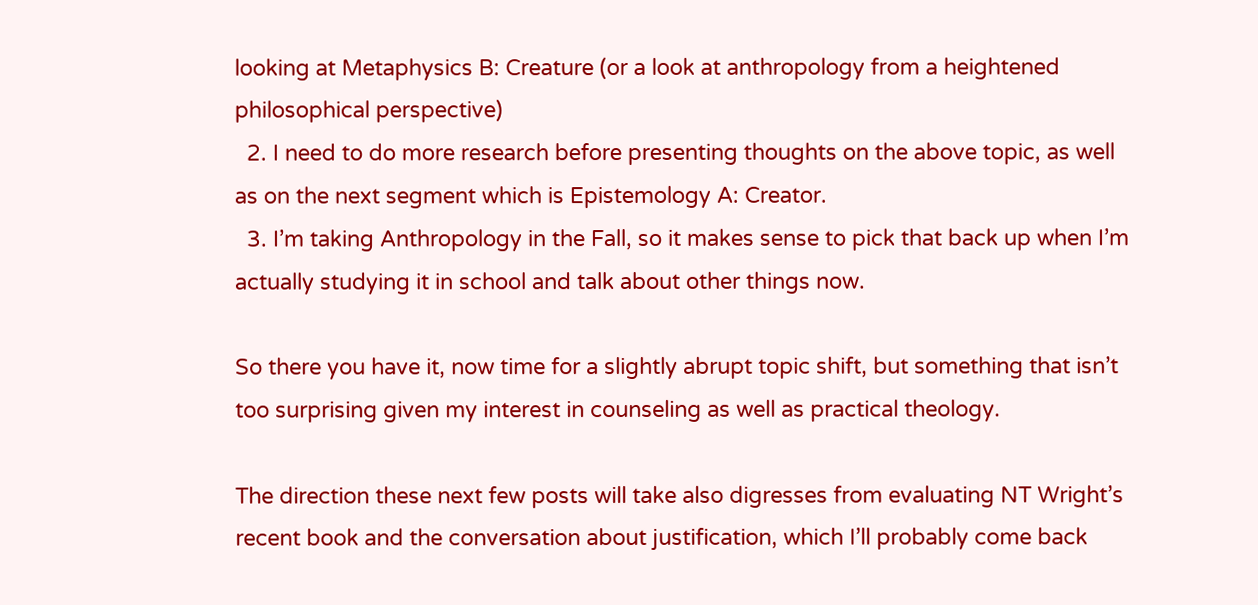looking at Metaphysics B: Creature (or a look at anthropology from a heightened philosophical perspective)
  2. I need to do more research before presenting thoughts on the above topic, as well as on the next segment which is Epistemology A: Creator.
  3. I’m taking Anthropology in the Fall, so it makes sense to pick that back up when I’m actually studying it in school and talk about other things now.

So there you have it, now time for a slightly abrupt topic shift, but something that isn’t too surprising given my interest in counseling as well as practical theology.

The direction these next few posts will take also digresses from evaluating NT Wright’s recent book and the conversation about justification, which I’ll probably come back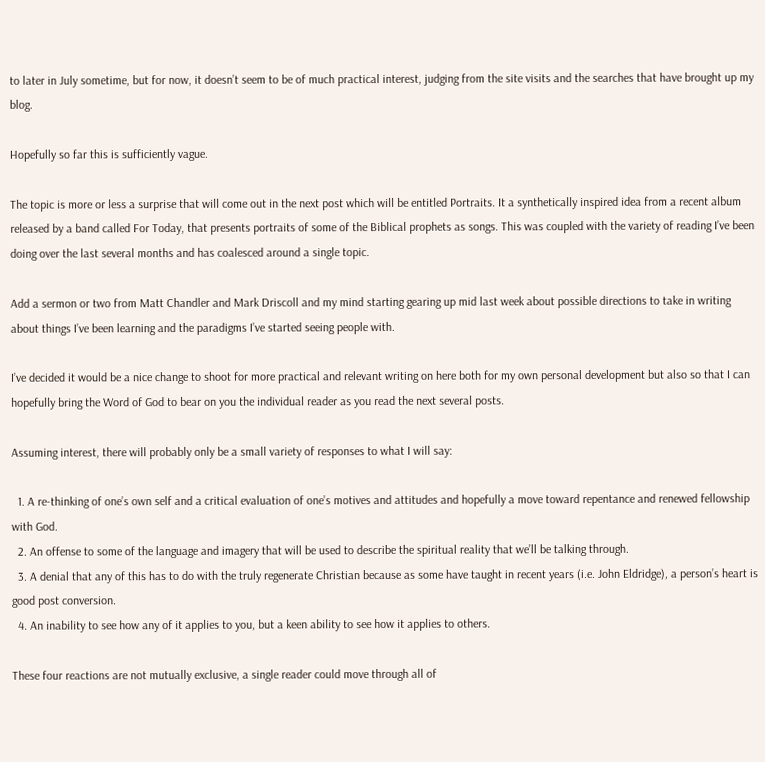to later in July sometime, but for now, it doesn’t seem to be of much practical interest, judging from the site visits and the searches that have brought up my blog.

Hopefully so far this is sufficiently vague.

The topic is more or less a surprise that will come out in the next post which will be entitled Portraits. It a synthetically inspired idea from a recent album released by a band called For Today, that presents portraits of some of the Biblical prophets as songs. This was coupled with the variety of reading I’ve been doing over the last several months and has coalesced around a single topic.

Add a sermon or two from Matt Chandler and Mark Driscoll and my mind starting gearing up mid last week about possible directions to take in writing about things I’ve been learning and the paradigms I’ve started seeing people with.

I’ve decided it would be a nice change to shoot for more practical and relevant writing on here both for my own personal development but also so that I can hopefully bring the Word of God to bear on you the individual reader as you read the next several posts.

Assuming interest, there will probably only be a small variety of responses to what I will say:

  1. A re-thinking of one’s own self and a critical evaluation of one’s motives and attitudes and hopefully a move toward repentance and renewed fellowship with God.
  2. An offense to some of the language and imagery that will be used to describe the spiritual reality that we’ll be talking through.
  3. A denial that any of this has to do with the truly regenerate Christian because as some have taught in recent years (i.e. John Eldridge), a person’s heart is good post conversion.
  4. An inability to see how any of it applies to you, but a keen ability to see how it applies to others.

These four reactions are not mutually exclusive, a single reader could move through all of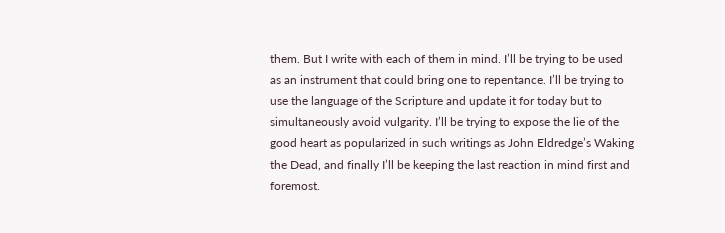them. But I write with each of them in mind. I’ll be trying to be used as an instrument that could bring one to repentance. I’ll be trying to use the language of the Scripture and update it for today but to simultaneously avoid vulgarity. I’ll be trying to expose the lie of the good heart as popularized in such writings as John Eldredge’s Waking the Dead, and finally I’ll be keeping the last reaction in mind first and foremost.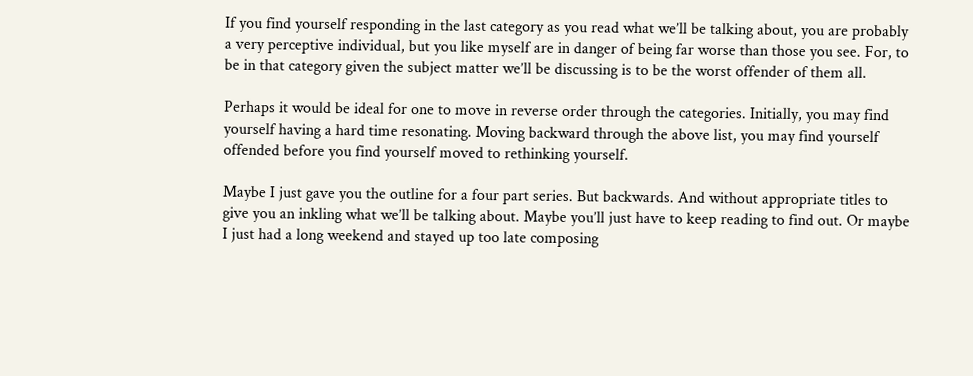If you find yourself responding in the last category as you read what we’ll be talking about, you are probably a very perceptive individual, but you like myself are in danger of being far worse than those you see. For, to be in that category given the subject matter we’ll be discussing is to be the worst offender of them all.

Perhaps it would be ideal for one to move in reverse order through the categories. Initially, you may find yourself having a hard time resonating. Moving backward through the above list, you may find yourself offended before you find yourself moved to rethinking yourself.

Maybe I just gave you the outline for a four part series. But backwards. And without appropriate titles to give you an inkling what we’ll be talking about. Maybe you’ll just have to keep reading to find out. Or maybe I just had a long weekend and stayed up too late composing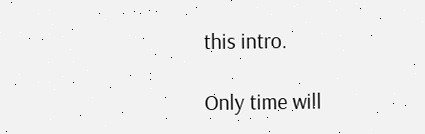this intro.

Only time will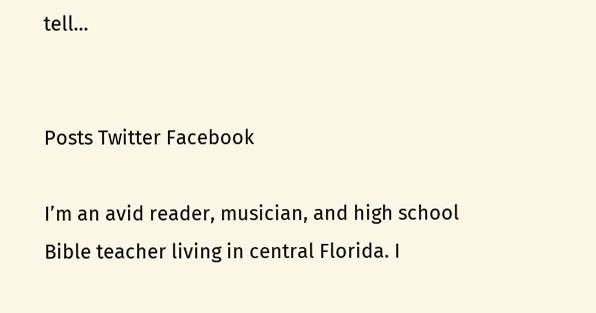tell…


Posts Twitter Facebook

I’m an avid reader, musician, and high school Bible teacher living in central Florida. I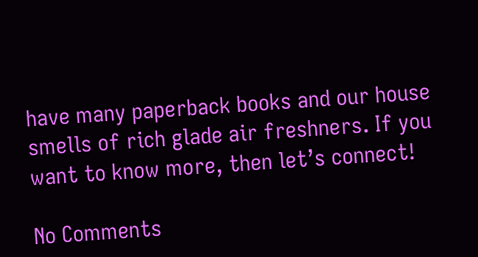have many paperback books and our house smells of rich glade air freshners. If you want to know more, then let’s connect!

No Comments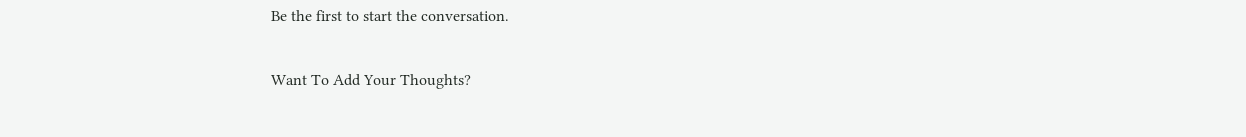Be the first to start the conversation.

Want To Add Your Thoughts?